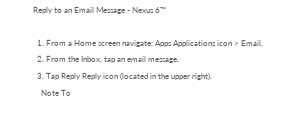Reply to an Email Message - Nexus 6™

  1. From a Home screen navigate: Apps Applications icon > Email.
  2. From the Inbox, tap an email message.
  3. Tap Reply Reply icon (located in the upper right).
    Note To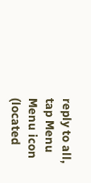reply to all, tap Menu Menu icon (located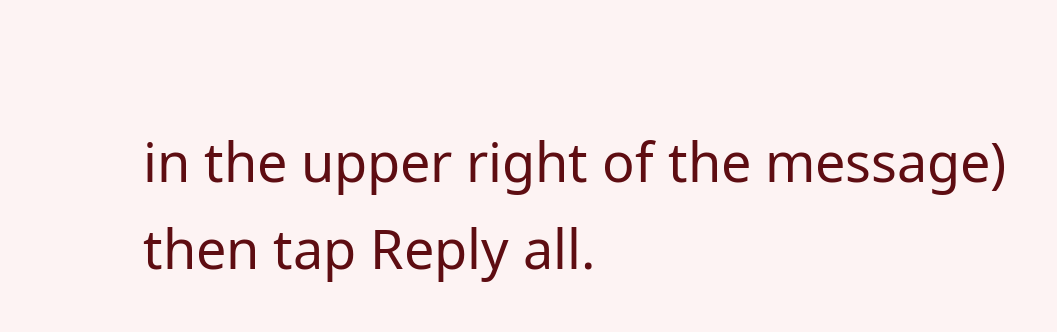in the upper right of the message) then tap Reply all.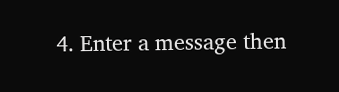4. Enter a message then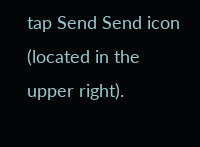tap Send Send icon (located in the upper right).